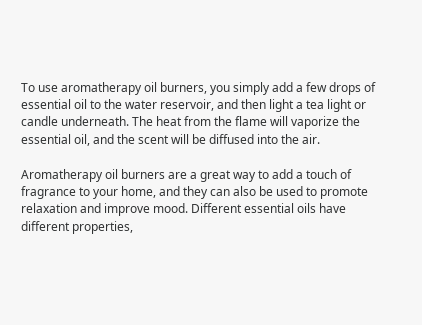To use aromatherapy oil burners, you simply add a few drops of essential oil to the water reservoir, and then light a tea light or candle underneath. The heat from the flame will vaporize the essential oil, and the scent will be diffused into the air.

Aromatherapy oil burners are a great way to add a touch of fragrance to your home, and they can also be used to promote relaxation and improve mood. Different essential oils have different properties,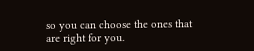so you can choose the ones that are right for you.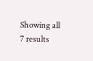Showing all 7 results